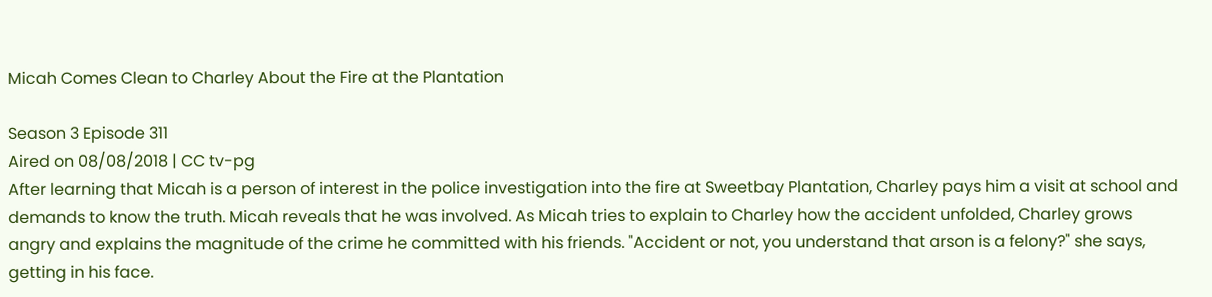Micah Comes Clean to Charley About the Fire at the Plantation

Season 3 Episode 311
Aired on 08/08/2018 | CC tv-pg
After learning that Micah is a person of interest in the police investigation into the fire at Sweetbay Plantation, Charley pays him a visit at school and demands to know the truth. Micah reveals that he was involved. As Micah tries to explain to Charley how the accident unfolded, Charley grows angry and explains the magnitude of the crime he committed with his friends. "Accident or not, you understand that arson is a felony?" she says, getting in his face.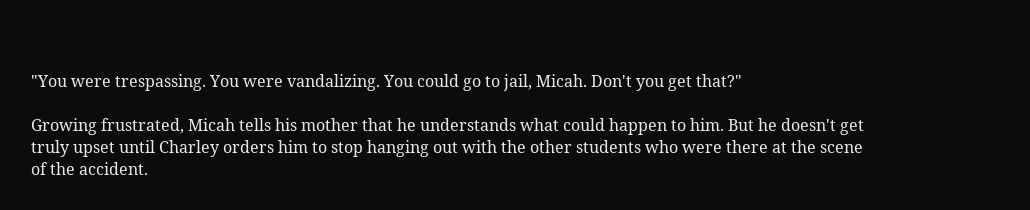"You were trespassing. You were vandalizing. You could go to jail, Micah. Don't you get that?"

Growing frustrated, Micah tells his mother that he understands what could happen to him. But he doesn't get truly upset until Charley orders him to stop hanging out with the other students who were there at the scene of the accident.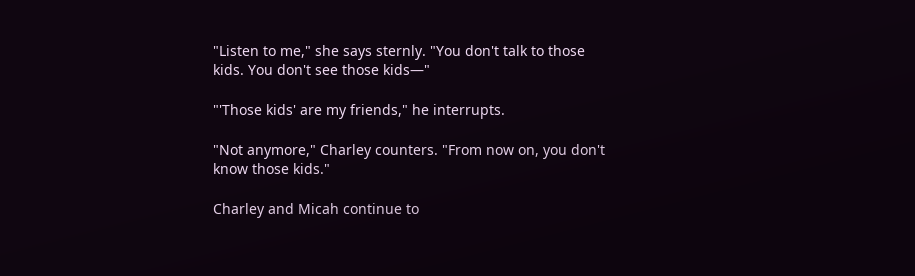"Listen to me," she says sternly. "You don't talk to those kids. You don't see those kids—"

"'Those kids' are my friends," he interrupts.

"Not anymore," Charley counters. "From now on, you don't know those kids."

Charley and Micah continue to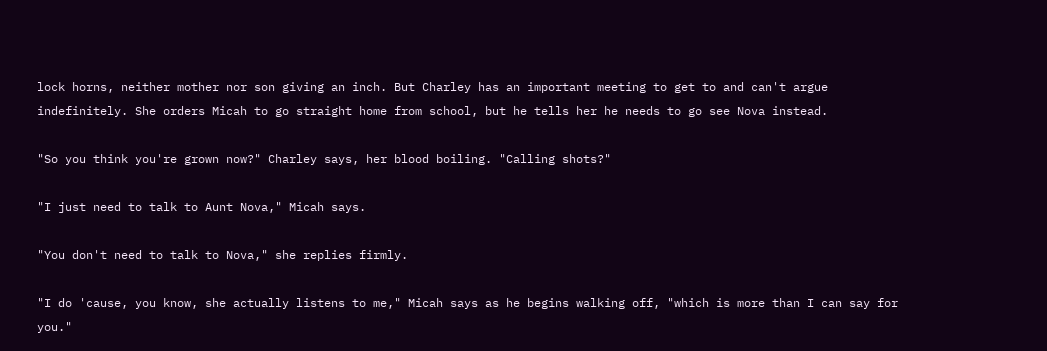lock horns, neither mother nor son giving an inch. But Charley has an important meeting to get to and can't argue indefinitely. She orders Micah to go straight home from school, but he tells her he needs to go see Nova instead.

"So you think you're grown now?" Charley says, her blood boiling. "Calling shots?"

"I just need to talk to Aunt Nova," Micah says.

"You don't need to talk to Nova," she replies firmly.

"I do 'cause, you know, she actually listens to me," Micah says as he begins walking off, "which is more than I can say for you."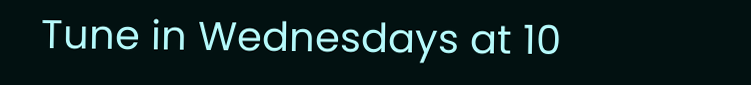Tune in Wednesdays at 10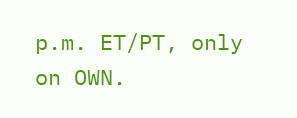p.m. ET/PT, only on OWN.